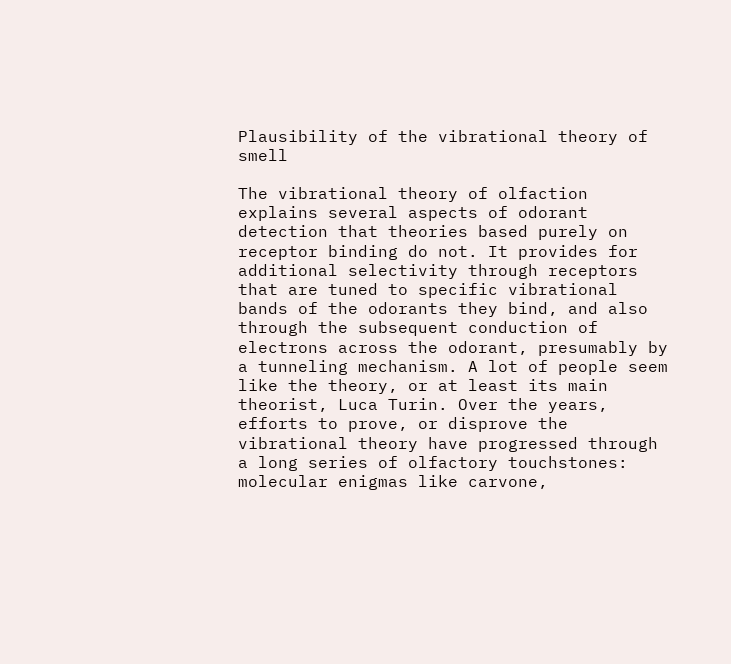Plausibility of the vibrational theory of smell

The vibrational theory of olfaction explains several aspects of odorant detection that theories based purely on receptor binding do not. It provides for additional selectivity through receptors that are tuned to specific vibrational bands of the odorants they bind, and also through the subsequent conduction of electrons across the odorant, presumably by a tunneling mechanism. A lot of people seem like the theory, or at least its main theorist, Luca Turin. Over the years, efforts to prove, or disprove the vibrational theory have progressed through a long series of olfactory touchstones: molecular enigmas like carvone,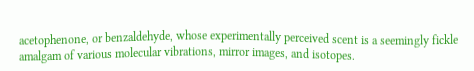acetophenone, or benzaldehyde, whose experimentally perceived scent is a seemingly fickle amalgam of various molecular vibrations, mirror images, and isotopes.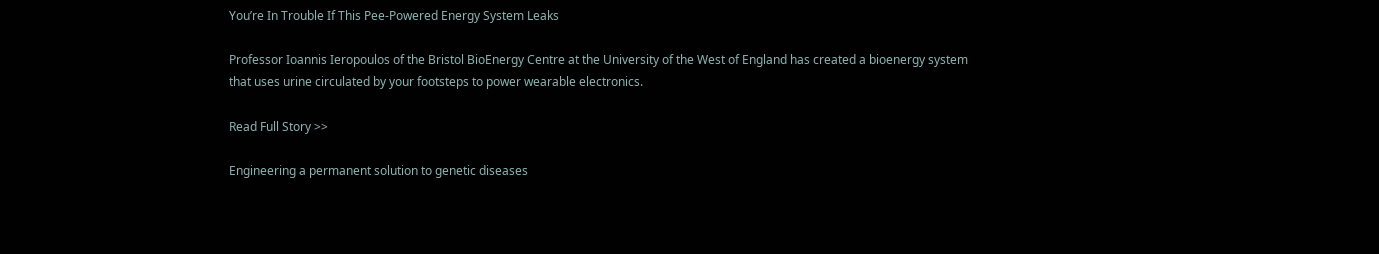You’re In Trouble If This Pee-Powered Energy System Leaks

Professor Ioannis Ieropoulos of the Bristol BioEnergy Centre at the University of the West of England has created a bioenergy system that uses urine circulated by your footsteps to power wearable electronics.

Read Full Story >>

Engineering a permanent solution to genetic diseases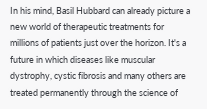In his mind, Basil Hubbard can already picture a new world of therapeutic treatments for millions of patients just over the horizon. It's a future in which diseases like muscular dystrophy, cystic fibrosis and many others are treated permanently through the science of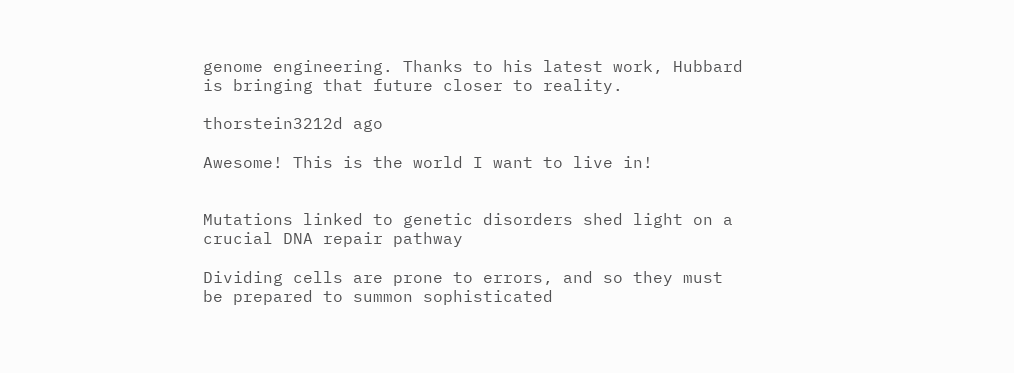genome engineering. Thanks to his latest work, Hubbard is bringing that future closer to reality.

thorstein3212d ago

Awesome! This is the world I want to live in!


Mutations linked to genetic disorders shed light on a crucial DNA repair pathway

Dividing cells are prone to errors, and so they must be prepared to summon sophisticated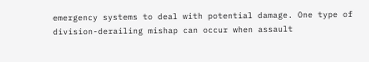emergency systems to deal with potential damage. One type of division-derailing mishap can occur when assault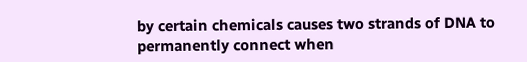by certain chemicals causes two strands of DNA to permanently connect when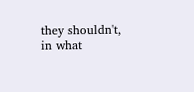they shouldn't, in what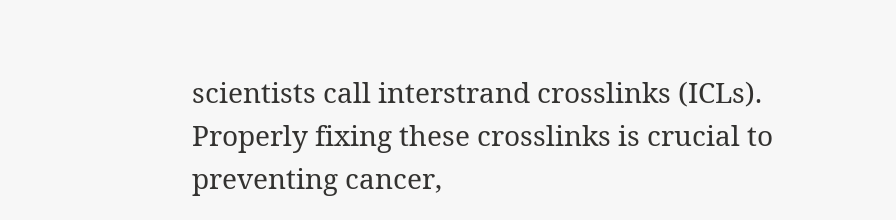scientists call interstrand crosslinks (ICLs). Properly fixing these crosslinks is crucial to preventing cancer,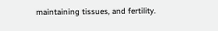maintaining tissues, and fertility.